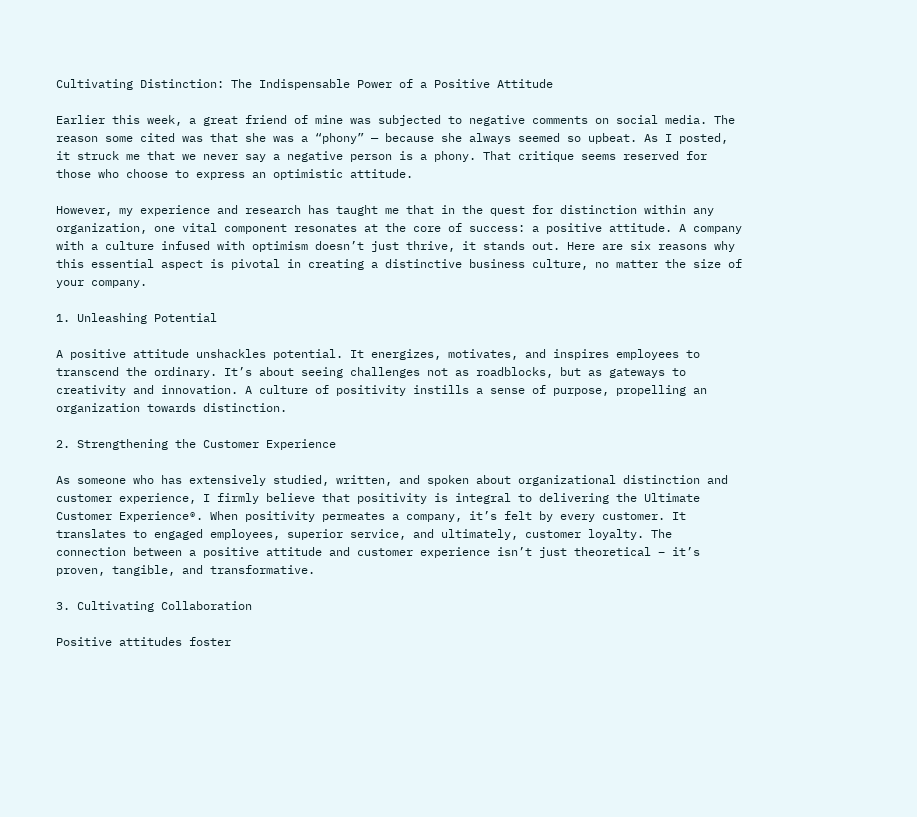Cultivating Distinction: The Indispensable Power of a Positive Attitude

Earlier this week, a great friend of mine was subjected to negative comments on social media. The reason some cited was that she was a “phony” — because she always seemed so upbeat. As I posted, it struck me that we never say a negative person is a phony. That critique seems reserved for those who choose to express an optimistic attitude.

However, my experience and research has taught me that in the quest for distinction within any organization, one vital component resonates at the core of success: a positive attitude. A company with a culture infused with optimism doesn’t just thrive, it stands out. Here are six reasons why this essential aspect is pivotal in creating a distinctive business culture, no matter the size of your company.

1. Unleashing Potential

A positive attitude unshackles potential. It energizes, motivates, and inspires employees to transcend the ordinary. It’s about seeing challenges not as roadblocks, but as gateways to creativity and innovation. A culture of positivity instills a sense of purpose, propelling an organization towards distinction.

2. Strengthening the Customer Experience

As someone who has extensively studied, written, and spoken about organizational distinction and customer experience, I firmly believe that positivity is integral to delivering the Ultimate Customer Experience®. When positivity permeates a company, it’s felt by every customer. It translates to engaged employees, superior service, and ultimately, customer loyalty. The connection between a positive attitude and customer experience isn’t just theoretical – it’s proven, tangible, and transformative.

3. Cultivating Collaboration

Positive attitudes foster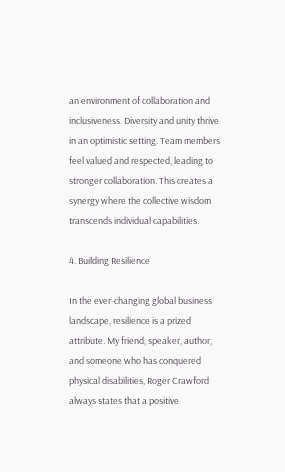an environment of collaboration and inclusiveness. Diversity and unity thrive in an optimistic setting. Team members feel valued and respected, leading to stronger collaboration. This creates a synergy where the collective wisdom transcends individual capabilities.

4. Building Resilience

In the ever-changing global business landscape, resilience is a prized attribute. My friend, speaker, author, and someone who has conquered physical disabilities, Roger Crawford always states that a positive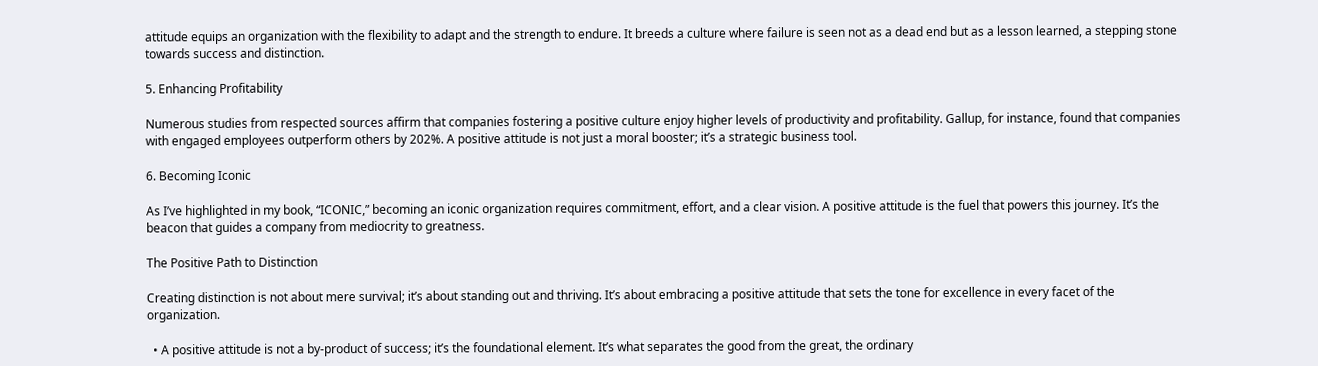attitude equips an organization with the flexibility to adapt and the strength to endure. It breeds a culture where failure is seen not as a dead end but as a lesson learned, a stepping stone towards success and distinction.

5. Enhancing Profitability

Numerous studies from respected sources affirm that companies fostering a positive culture enjoy higher levels of productivity and profitability. Gallup, for instance, found that companies with engaged employees outperform others by 202%. A positive attitude is not just a moral booster; it’s a strategic business tool.

6. Becoming Iconic

As I’ve highlighted in my book, “ICONIC,” becoming an iconic organization requires commitment, effort, and a clear vision. A positive attitude is the fuel that powers this journey. It’s the beacon that guides a company from mediocrity to greatness.

The Positive Path to Distinction

Creating distinction is not about mere survival; it’s about standing out and thriving. It’s about embracing a positive attitude that sets the tone for excellence in every facet of the organization.

  • A positive attitude is not a by-product of success; it’s the foundational element. It’s what separates the good from the great, the ordinary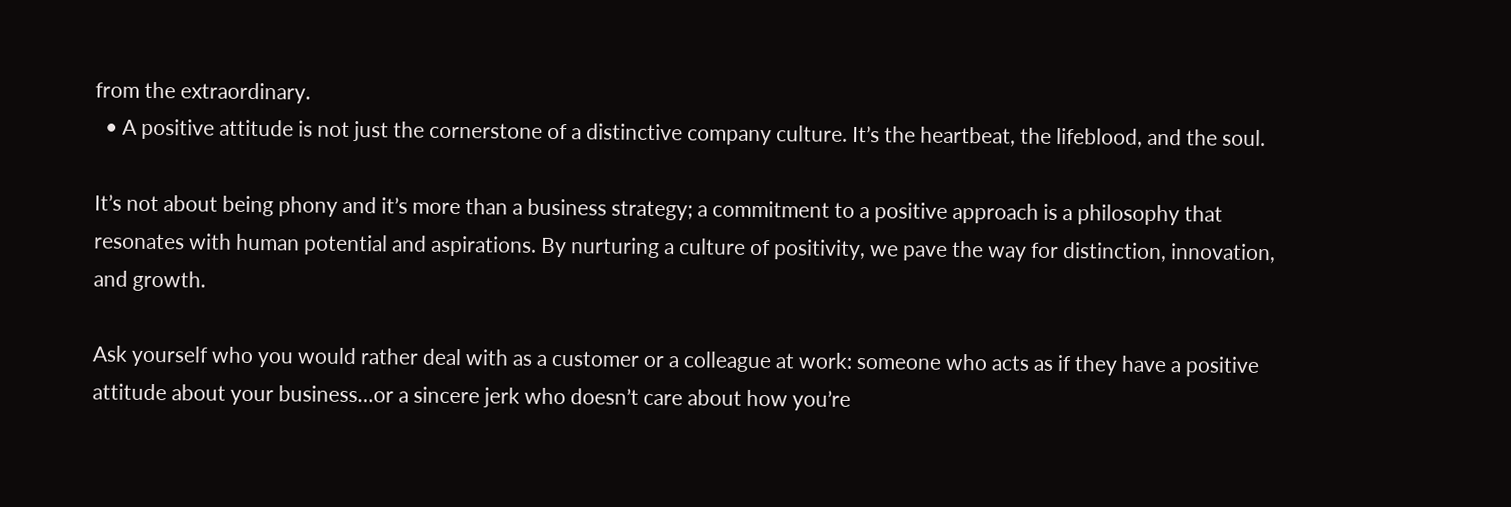from the extraordinary.
  • A positive attitude is not just the cornerstone of a distinctive company culture. It’s the heartbeat, the lifeblood, and the soul.

It’s not about being phony and it’s more than a business strategy; a commitment to a positive approach is a philosophy that resonates with human potential and aspirations. By nurturing a culture of positivity, we pave the way for distinction, innovation, and growth.

Ask yourself who you would rather deal with as a customer or a colleague at work: someone who acts as if they have a positive attitude about your business…or a sincere jerk who doesn’t care about how you’re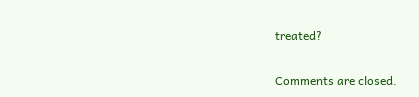treated?

Comments are closed.